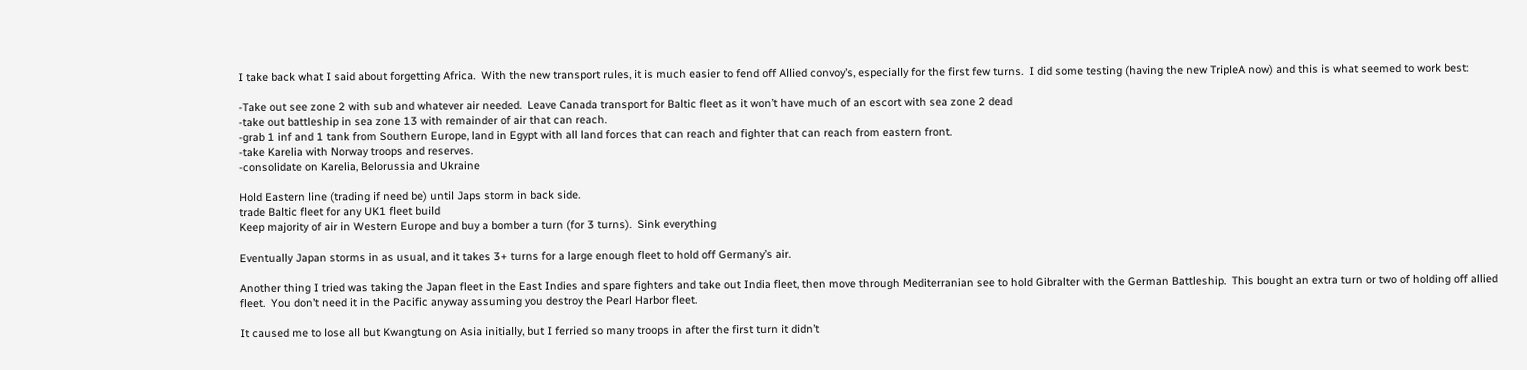I take back what I said about forgetting Africa.  With the new transport rules, it is much easier to fend off Allied convoy’s, especially for the first few turns.  I did some testing (having the new TripleA now) and this is what seemed to work best:

-Take out see zone 2 with sub and whatever air needed.  Leave Canada transport for Baltic fleet as it won’t have much of an escort with sea zone 2 dead
-take out battleship in sea zone 13 with remainder of air that can reach.
-grab 1 inf and 1 tank from Southern Europe, land in Egypt with all land forces that can reach and fighter that can reach from eastern front.
-take Karelia with Norway troops and reserves.
-consolidate on Karelia, Belorussia and Ukraine

Hold Eastern line (trading if need be) until Japs storm in back side.
trade Baltic fleet for any UK1 fleet build
Keep majority of air in Western Europe and buy a bomber a turn (for 3 turns).  Sink everything

Eventually Japan storms in as usual, and it takes 3+ turns for a large enough fleet to hold off Germany’s air.

Another thing I tried was taking the Japan fleet in the East Indies and spare fighters and take out India fleet, then move through Mediterranian see to hold Gibralter with the German Battleship.  This bought an extra turn or two of holding off allied fleet.  You don’t need it in the Pacific anyway assuming you destroy the Pearl Harbor fleet.

It caused me to lose all but Kwangtung on Asia initially, but I ferried so many troops in after the first turn it didn’t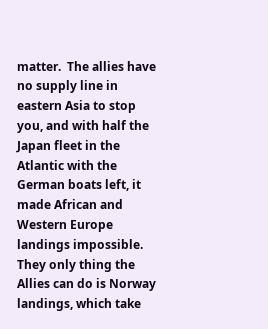matter.  The allies have no supply line in eastern Asia to stop you, and with half the Japan fleet in the Atlantic with the German boats left, it made African and Western Europe landings impossible.  They only thing the Allies can do is Norway landings, which take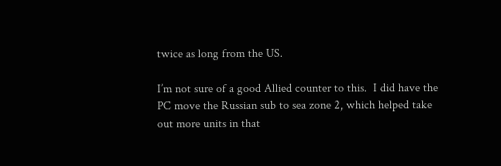twice as long from the US.

I’m not sure of a good Allied counter to this.  I did have the PC move the Russian sub to sea zone 2, which helped take out more units in that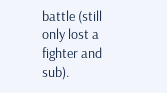battle (still only lost a fighter and sub).